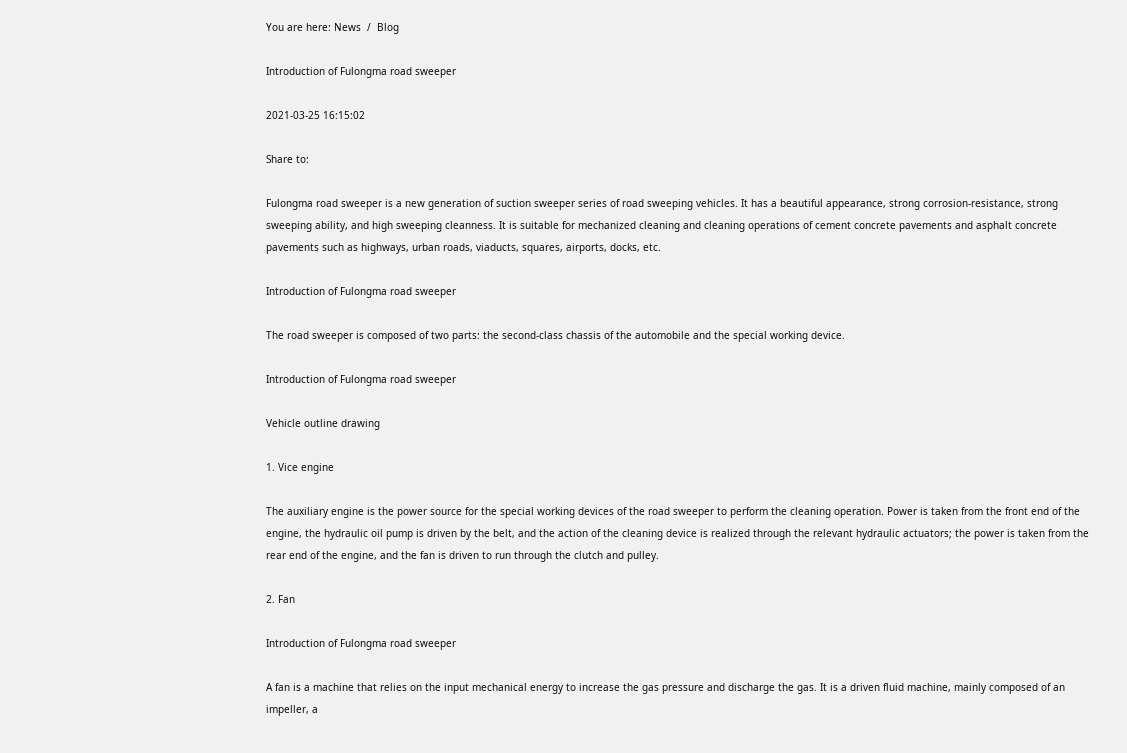You are here: News  /  Blog

Introduction of Fulongma road sweeper

2021-03-25 16:15:02

Share to:

Fulongma road sweeper is a new generation of suction sweeper series of road sweeping vehicles. It has a beautiful appearance, strong corrosion-resistance, strong sweeping ability, and high sweeping cleanness. It is suitable for mechanized cleaning and cleaning operations of cement concrete pavements and asphalt concrete pavements such as highways, urban roads, viaducts, squares, airports, docks, etc.

Introduction of Fulongma road sweeper

The road sweeper is composed of two parts: the second-class chassis of the automobile and the special working device.

Introduction of Fulongma road sweeper

Vehicle outline drawing

1. Vice engine

The auxiliary engine is the power source for the special working devices of the road sweeper to perform the cleaning operation. Power is taken from the front end of the engine, the hydraulic oil pump is driven by the belt, and the action of the cleaning device is realized through the relevant hydraulic actuators; the power is taken from the rear end of the engine, and the fan is driven to run through the clutch and pulley.

2. Fan

Introduction of Fulongma road sweeper

A fan is a machine that relies on the input mechanical energy to increase the gas pressure and discharge the gas. It is a driven fluid machine, mainly composed of an impeller, a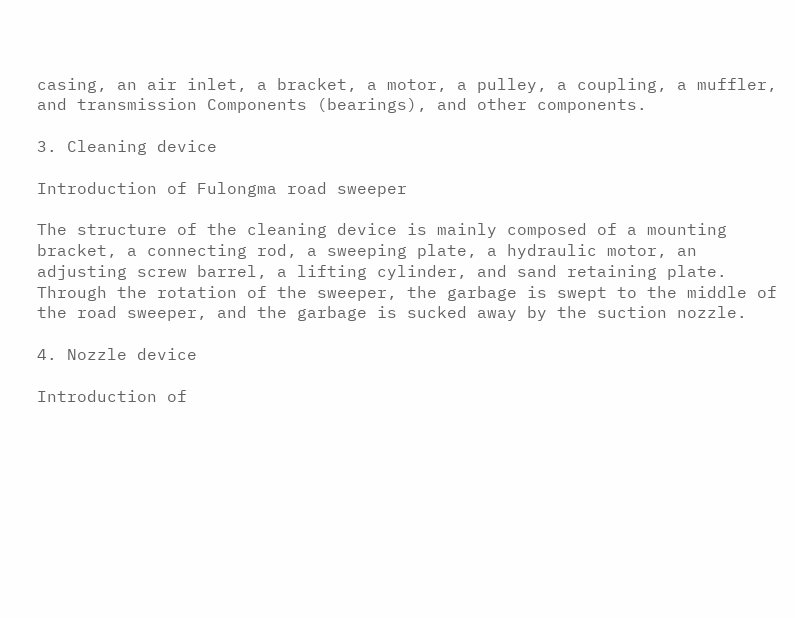casing, an air inlet, a bracket, a motor, a pulley, a coupling, a muffler, and transmission Components (bearings), and other components.

3. Cleaning device

Introduction of Fulongma road sweeper

The structure of the cleaning device is mainly composed of a mounting bracket, a connecting rod, a sweeping plate, a hydraulic motor, an adjusting screw barrel, a lifting cylinder, and sand retaining plate. Through the rotation of the sweeper, the garbage is swept to the middle of the road sweeper, and the garbage is sucked away by the suction nozzle.

4. Nozzle device

Introduction of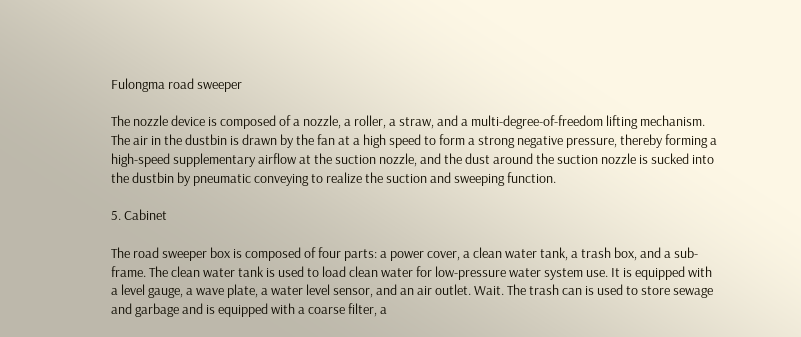Fulongma road sweeper

The nozzle device is composed of a nozzle, a roller, a straw, and a multi-degree-of-freedom lifting mechanism.
The air in the dustbin is drawn by the fan at a high speed to form a strong negative pressure, thereby forming a high-speed supplementary airflow at the suction nozzle, and the dust around the suction nozzle is sucked into the dustbin by pneumatic conveying to realize the suction and sweeping function.

5. Cabinet

The road sweeper box is composed of four parts: a power cover, a clean water tank, a trash box, and a sub-frame. The clean water tank is used to load clean water for low-pressure water system use. It is equipped with a level gauge, a wave plate, a water level sensor, and an air outlet. Wait. The trash can is used to store sewage and garbage and is equipped with a coarse filter, a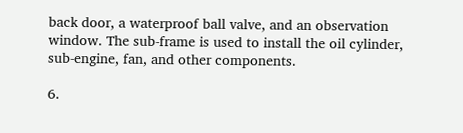back door, a waterproof ball valve, and an observation window. The sub-frame is used to install the oil cylinder, sub-engine, fan, and other components.

6.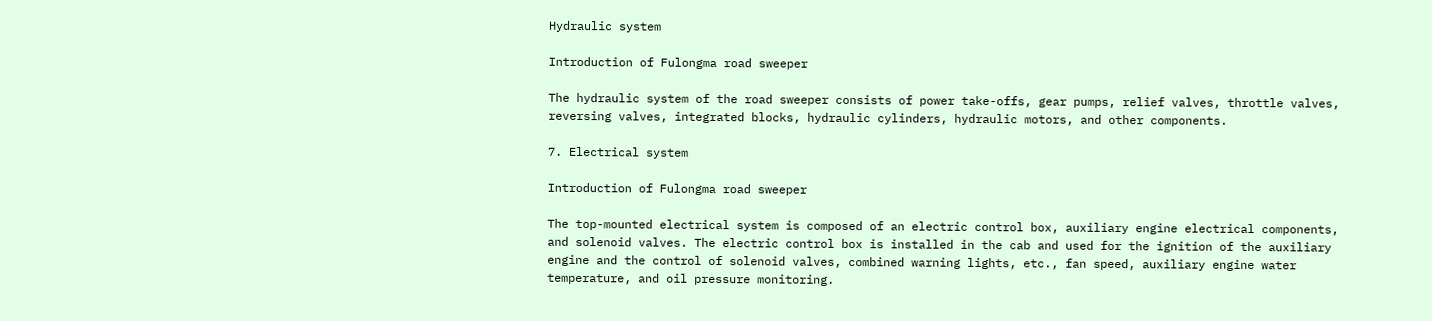Hydraulic system

Introduction of Fulongma road sweeper

The hydraulic system of the road sweeper consists of power take-offs, gear pumps, relief valves, throttle valves, reversing valves, integrated blocks, hydraulic cylinders, hydraulic motors, and other components.

7. Electrical system

Introduction of Fulongma road sweeper

The top-mounted electrical system is composed of an electric control box, auxiliary engine electrical components, and solenoid valves. The electric control box is installed in the cab and used for the ignition of the auxiliary engine and the control of solenoid valves, combined warning lights, etc., fan speed, auxiliary engine water temperature, and oil pressure monitoring.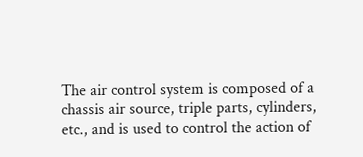The air control system is composed of a chassis air source, triple parts, cylinders, etc., and is used to control the action of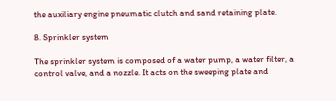the auxiliary engine pneumatic clutch and sand retaining plate.

8. Sprinkler system

The sprinkler system is composed of a water pump, a water filter, a control valve, and a nozzle. It acts on the sweeping plate and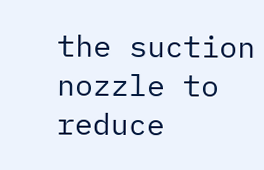the suction nozzle to reduce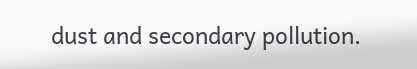dust and secondary pollution.